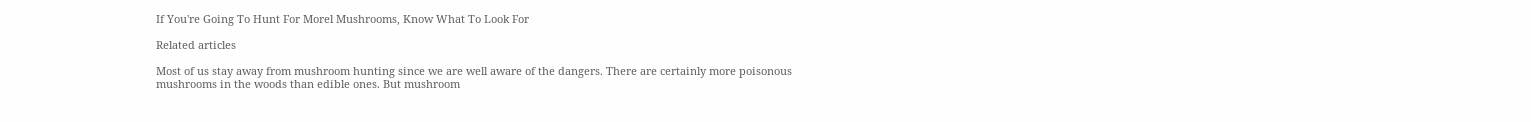If You're Going To Hunt For Morel Mushrooms, Know What To Look For

Related articles

Most of us stay away from mushroom hunting since we are well aware of the dangers. There are certainly more poisonous mushrooms in the woods than edible ones. But mushroom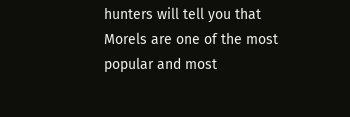hunters will tell you that Morels are one of the most popular and most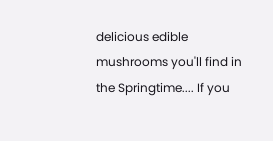delicious edible mushrooms you'll find in the Springtime.... If you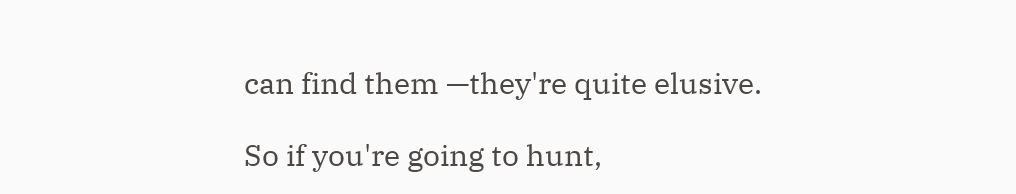can find them —they're quite elusive.

So if you're going to hunt,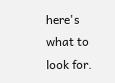here's what to look for.